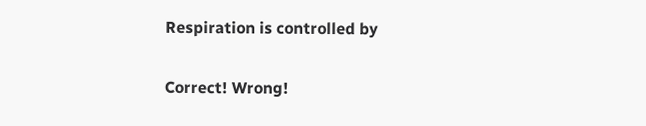Respiration is controlled by

Correct! Wrong!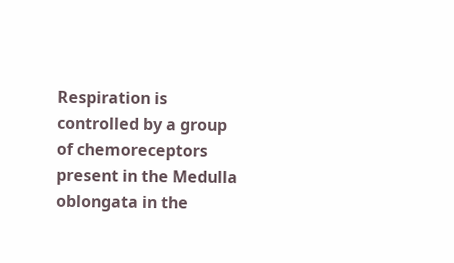Respiration is controlled by a group of chemoreceptors present in the Medulla oblongata in the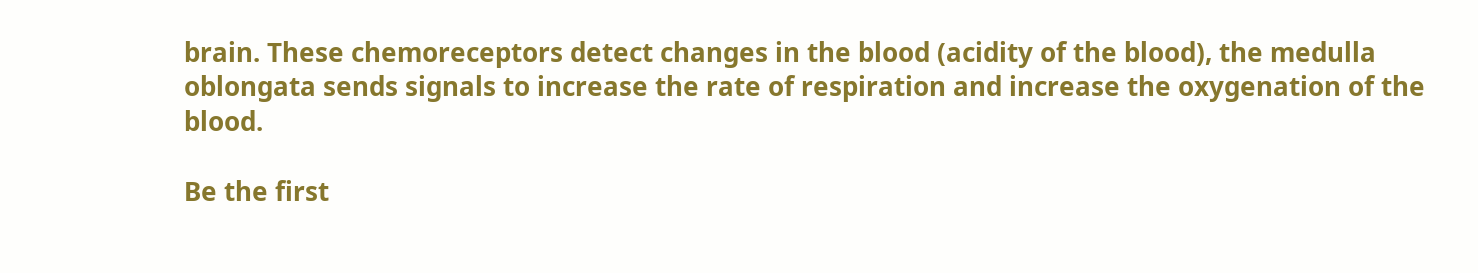brain. These chemoreceptors detect changes in the blood (acidity of the blood), the medulla oblongata sends signals to increase the rate of respiration and increase the oxygenation of the blood.

Be the first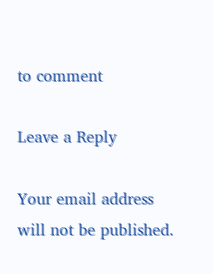to comment

Leave a Reply

Your email address will not be published.